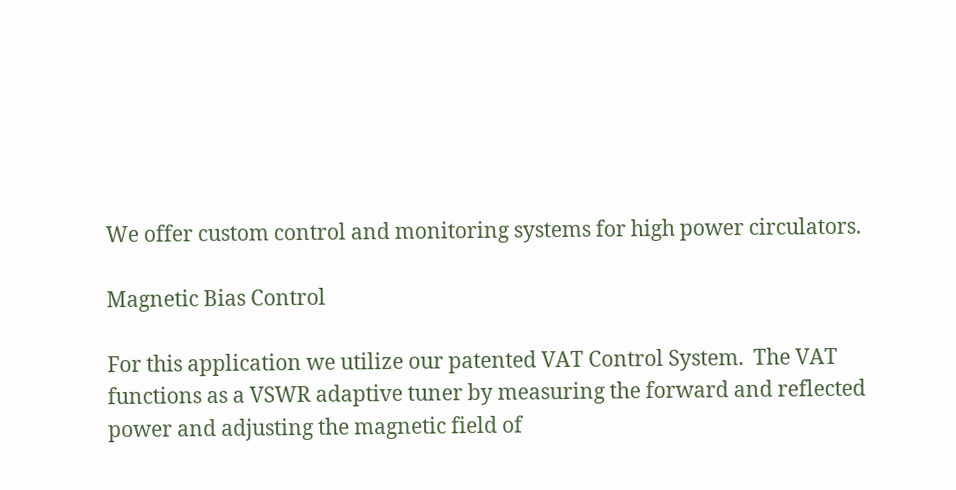We offer custom control and monitoring systems for high power circulators.

Magnetic Bias Control

For this application we utilize our patented VAT Control System.  The VAT functions as a VSWR adaptive tuner by measuring the forward and reflected power and adjusting the magnetic field of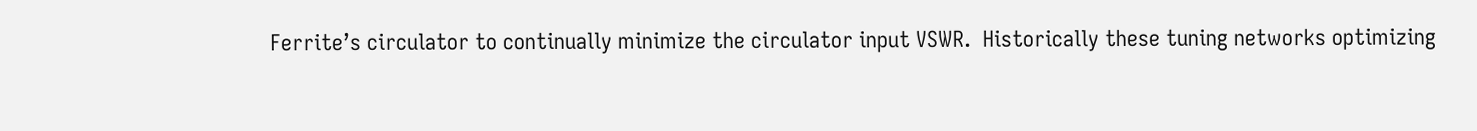Ferrite’s circulator to continually minimize the circulator input VSWR.  Historically these tuning networks optimizing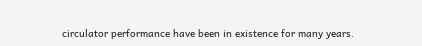circulator performance have been in existence for many years.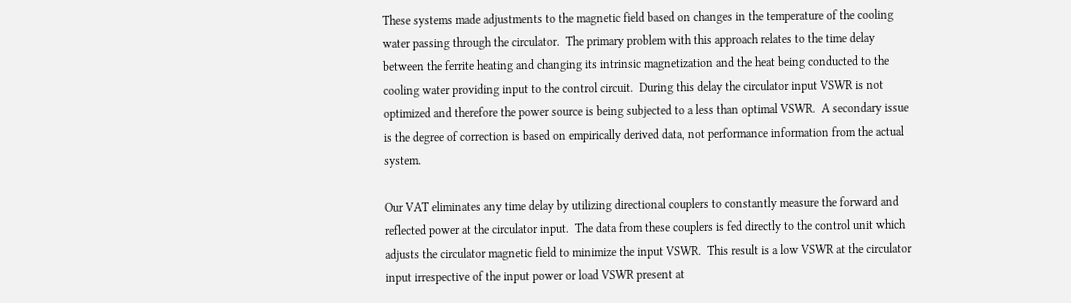These systems made adjustments to the magnetic field based on changes in the temperature of the cooling water passing through the circulator.  The primary problem with this approach relates to the time delay between the ferrite heating and changing its intrinsic magnetization and the heat being conducted to the cooling water providing input to the control circuit.  During this delay the circulator input VSWR is not optimized and therefore the power source is being subjected to a less than optimal VSWR.  A secondary issue is the degree of correction is based on empirically derived data, not performance information from the actual system.

Our VAT eliminates any time delay by utilizing directional couplers to constantly measure the forward and reflected power at the circulator input.  The data from these couplers is fed directly to the control unit which adjusts the circulator magnetic field to minimize the input VSWR.  This result is a low VSWR at the circulator input irrespective of the input power or load VSWR present at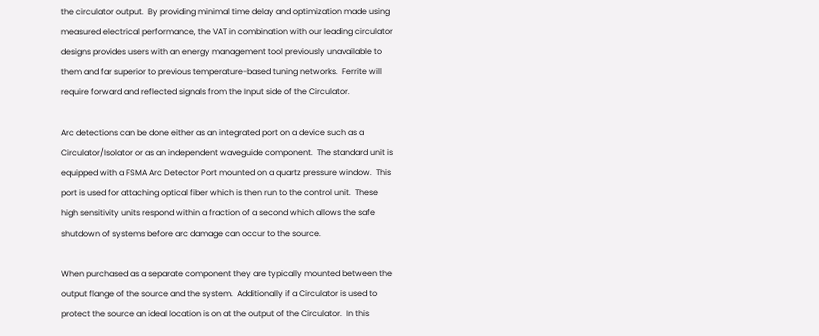the circulator output.  By providing minimal time delay and optimization made using measured electrical performance, the VAT in combination with our leading circulator designs provides users with an energy management tool previously unavailable to them and far superior to previous temperature-based tuning networks.  Ferrite will require forward and reflected signals from the Input side of the Circulator.

Arc detections can be done either as an integrated port on a device such as a Circulator/Isolator or as an independent waveguide component.  The standard unit is equipped with a FSMA Arc Detector Port mounted on a quartz pressure window.  This port is used for attaching optical fiber which is then run to the control unit.  These high sensitivity units respond within a fraction of a second which allows the safe shutdown of systems before arc damage can occur to the source.

When purchased as a separate component they are typically mounted between the output flange of the source and the system.  Additionally if a Circulator is used to protect the source an ideal location is on at the output of the Circulator.  In this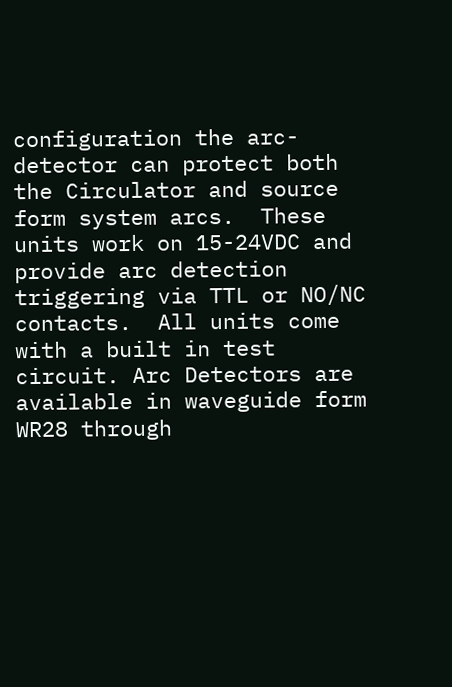configuration the arc-detector can protect both the Circulator and source form system arcs.  These units work on 15-24VDC and provide arc detection triggering via TTL or NO/NC contacts.  All units come with a built in test circuit. Arc Detectors are available in waveguide form WR28 through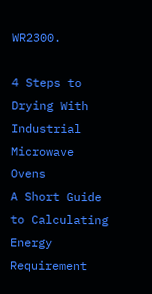WR2300.

4 Steps to Drying With Industrial Microwave Ovens
A Short Guide to Calculating Energy Requirement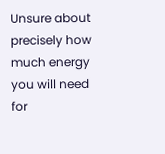Unsure about precisely how much energy you will need for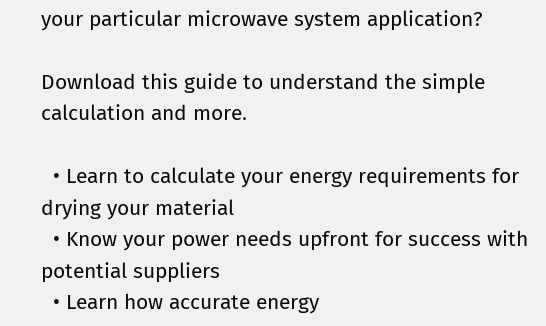your particular microwave system application?

Download this guide to understand the simple calculation and more.

  • Learn to calculate your energy requirements for drying your material
  • Know your power needs upfront for success with potential suppliers
  • Learn how accurate energy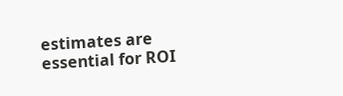estimates are essential for ROI